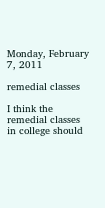Monday, February 7, 2011

remedial classes

I think the remedial classes in college should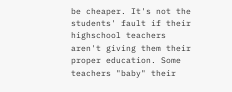be cheaper. It's not the students' fault if their highschool teachers aren't giving them their proper education. Some teachers "baby" their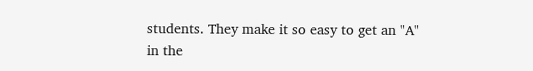students. They make it so easy to get an "A" in the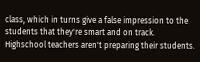class, which in turns give a false impression to the students that they're smart and on track. Highschool teachers aren't preparing their students.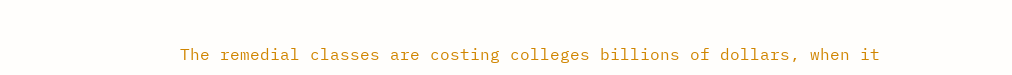The remedial classes are costing colleges billions of dollars, when it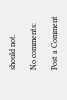should not.

No comments:

Post a Comment